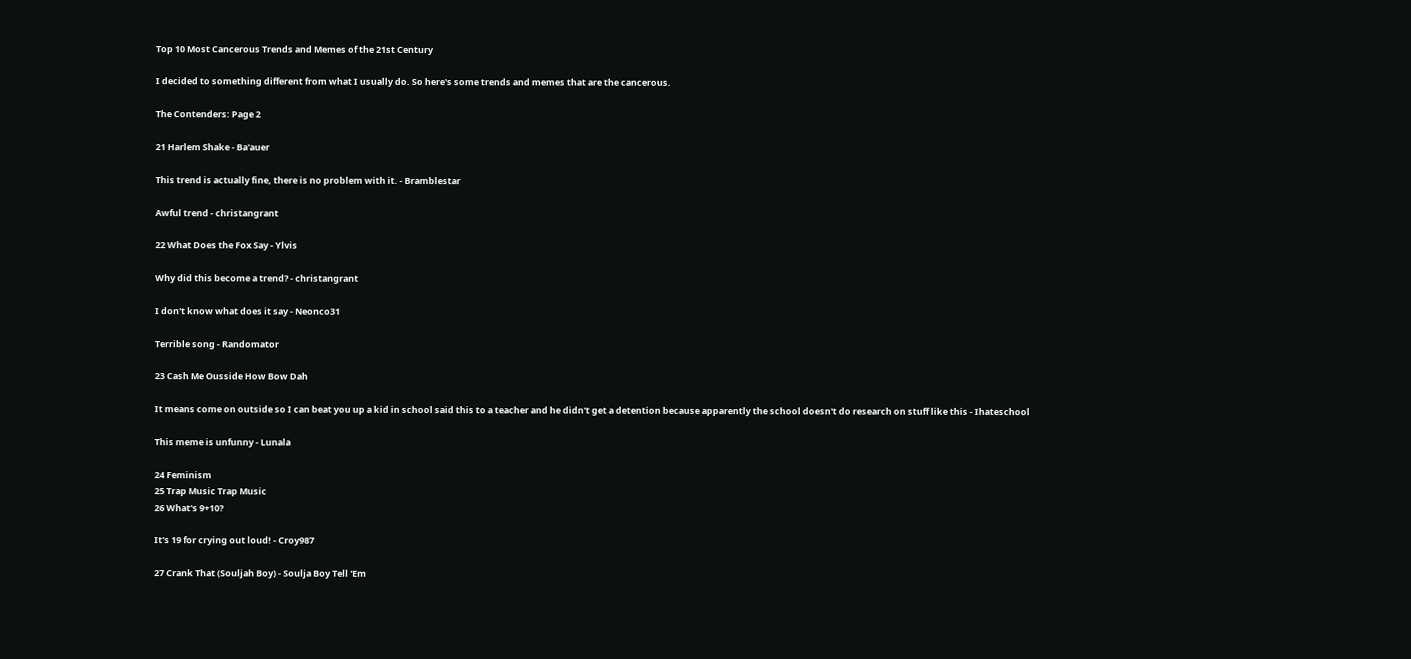Top 10 Most Cancerous Trends and Memes of the 21st Century

I decided to something different from what I usually do. So here's some trends and memes that are the cancerous.

The Contenders: Page 2

21 Harlem Shake - Ba'auer

This trend is actually fine, there is no problem with it. - Bramblestar

Awful trend - christangrant

22 What Does the Fox Say - Ylvis

Why did this become a trend? - christangrant

I don't know what does it say - Neonco31

Terrible song - Randomator

23 Cash Me Ousside How Bow Dah

It means come on outside so I can beat you up a kid in school said this to a teacher and he didn't get a detention because apparently the school doesn't do research on stuff like this - Ihateschool

This meme is unfunny - Lunala

24 Feminism
25 Trap Music Trap Music
26 What's 9+10?

It's 19 for crying out loud! - Croy987

27 Crank That (Souljah Boy) - Soulja Boy Tell 'Em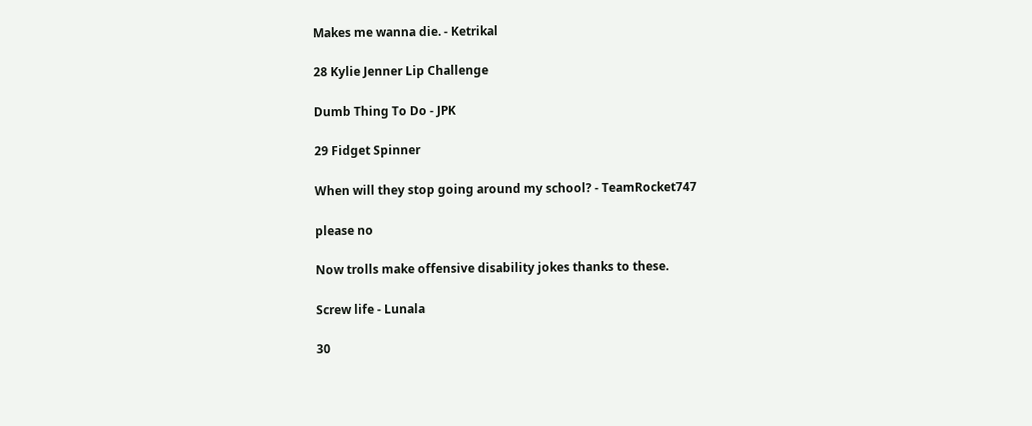Makes me wanna die. - Ketrikal

28 Kylie Jenner Lip Challenge

Dumb Thing To Do - JPK

29 Fidget Spinner

When will they stop going around my school? - TeamRocket747

please no

Now trolls make offensive disability jokes thanks to these.

Screw life - Lunala

30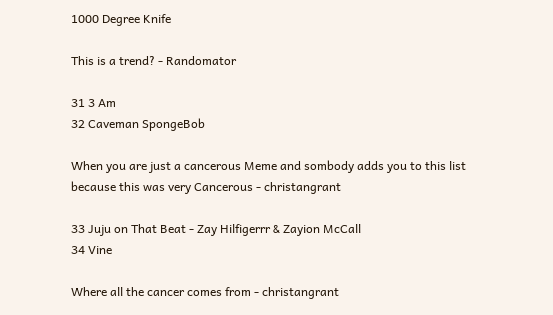1000 Degree Knife

This is a trend? - Randomator

31 3 Am
32 Caveman SpongeBob

When you are just a cancerous Meme and sombody adds you to this list because this was very Cancerous - christangrant

33 Juju on That Beat - Zay Hilfigerrr & Zayion McCall
34 Vine

Where all the cancer comes from - christangrant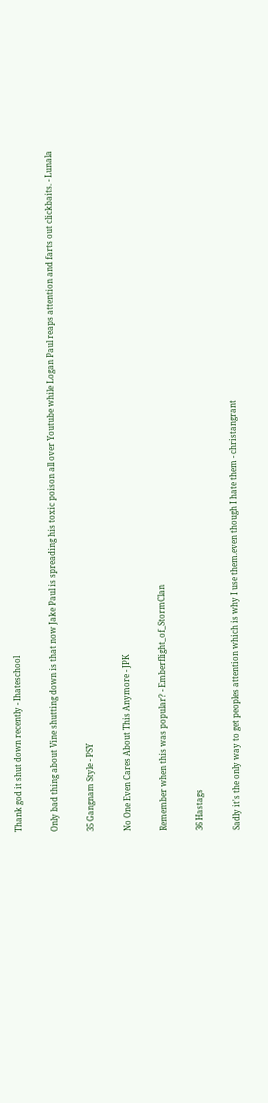Thank god it shut down recently - Ihateschool

Only bad thing about Vine shutting down is that now Jake Paul is spreading his toxic poison all over Youtube while Logan Paul reaps attention and farts out clickbaits. - Lunala

35 Gangnam Style - PSY

No One Even Cares About This Anymore - JPK

Remember when this was popular? - Emberflight_of_StormClan

36 Hastags

Sadly it's the only way to get peoples attention which is why I use them.even though I hate them - christangrant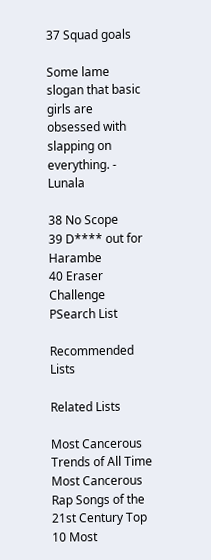37 Squad goals

Some lame slogan that basic girls are obsessed with slapping on everything. - Lunala

38 No Scope
39 D**** out for Harambe
40 Eraser Challenge
PSearch List

Recommended Lists

Related Lists

Most Cancerous Trends of All Time Most Cancerous Rap Songs of the 21st Century Top 10 Most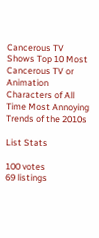Cancerous TV Shows Top 10 Most Cancerous TV or Animation Characters of All Time Most Annoying Trends of the 2010s

List Stats

100 votes
69 listings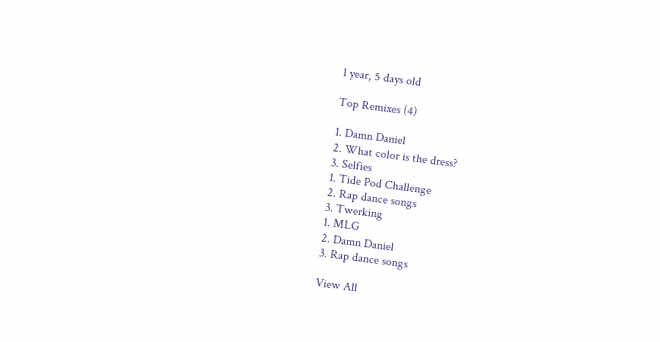1 year, 5 days old

Top Remixes (4)

1. Damn Daniel
2. What color is the dress?
3. Selfies
1. Tide Pod Challenge
2. Rap dance songs
3. Twerking
1. MLG
2. Damn Daniel
3. Rap dance songs

View All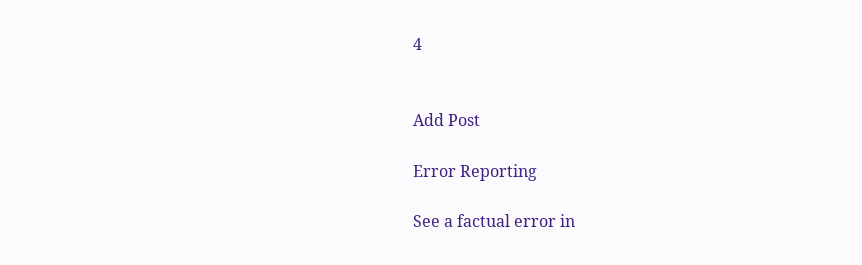4


Add Post

Error Reporting

See a factual error in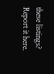these listings? Report it here.